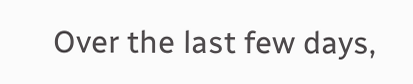Over the last few days,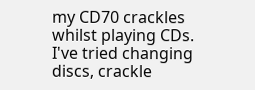my CD70 crackles whilst playing CDs. I've tried changing discs, crackle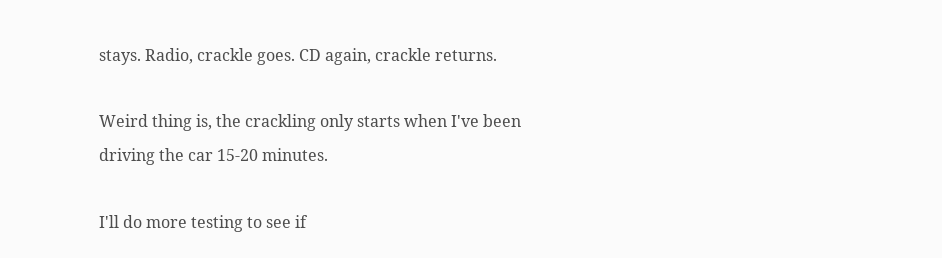stays. Radio, crackle goes. CD again, crackle returns.

Weird thing is, the crackling only starts when I've been driving the car 15-20 minutes.

I'll do more testing to see if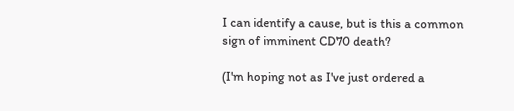I can identify a cause, but is this a common sign of imminent CD70 death?

(I'm hoping not as I've just ordered a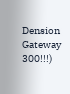Dension Gateway 300!!!)